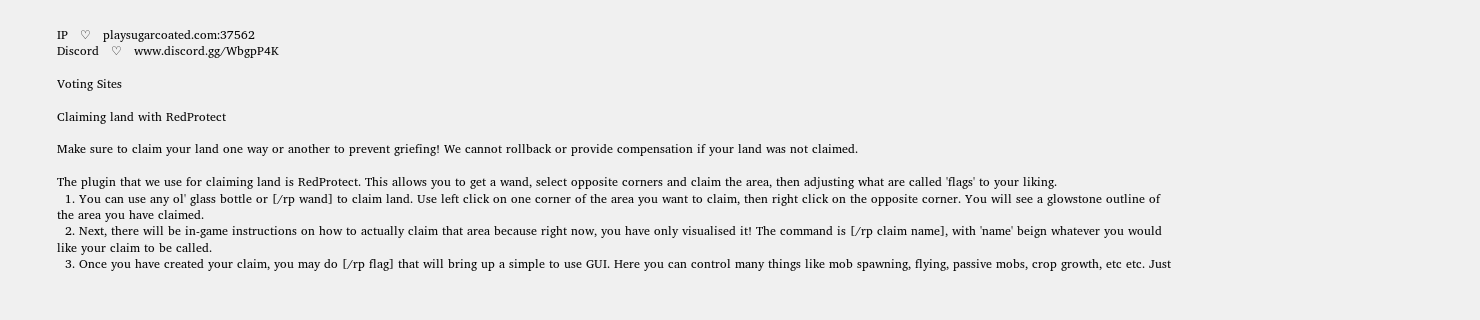IP   ♡   playsugarcoated.com:37562
Discord   ♡   www.discord.gg/WbgpP4K

Voting Sites

Claiming land with RedProtect

Make sure to claim your land one way or another to prevent griefing! We cannot rollback or provide compensation if your land was not claimed.

The plugin that we use for claiming land is RedProtect. This allows you to get a wand, select opposite corners and claim the area, then adjusting what are called 'flags' to your liking.
  1. You can use any ol' glass bottle or [/rp wand] to claim land. Use left click on one corner of the area you want to claim, then right click on the opposite corner. You will see a glowstone outline of the area you have claimed.
  2. Next, there will be in-game instructions on how to actually claim that area because right now, you have only visualised it! The command is [/rp claim name], with 'name' beign whatever you would like your claim to be called.
  3. Once you have created your claim, you may do [/rp flag] that will bring up a simple to use GUI. Here you can control many things like mob spawning, flying, passive mobs, crop growth, etc etc. Just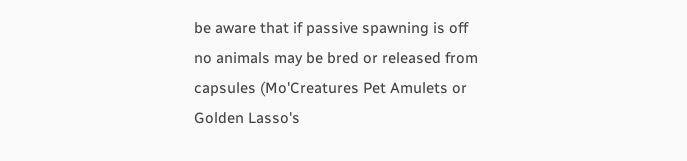be aware that if passive spawning is off no animals may be bred or released from capsules (Mo'Creatures Pet Amulets or Golden Lasso's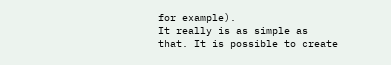for example).
It really is as simple as that. It is possible to create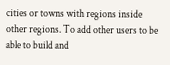cities or towns with regions inside other regions. To add other users to be able to build and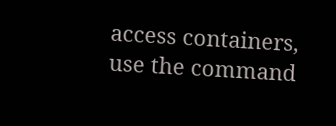access containers, use the command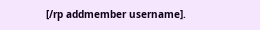[/rp addmember username].